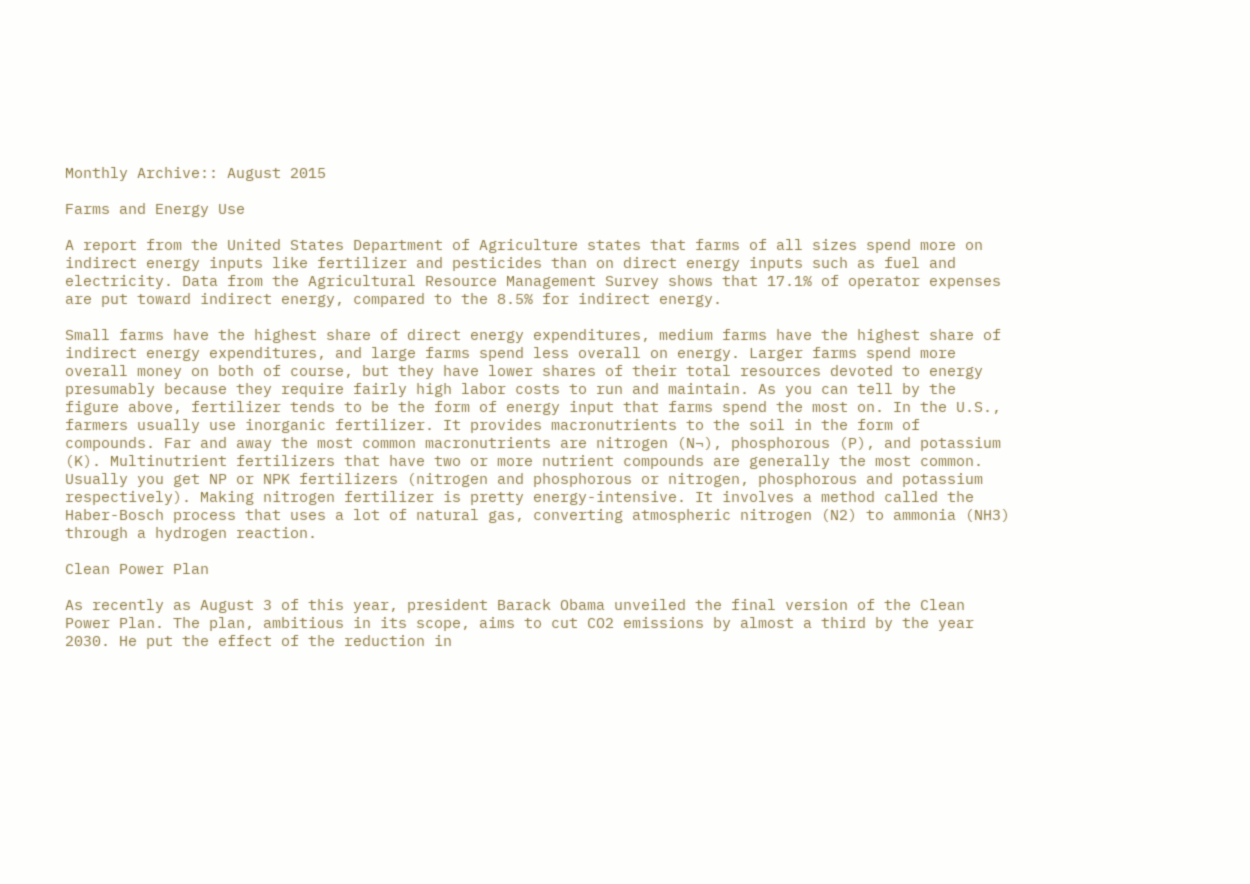Monthly Archive:: August 2015

Farms and Energy Use

A report from the United States Department of Agriculture states that farms of all sizes spend more on indirect energy inputs like fertilizer and pesticides than on direct energy inputs such as fuel and electricity. Data from the Agricultural Resource Management Survey shows that 17.1% of operator expenses are put toward indirect energy, compared to the 8.5% for indirect energy.

Small farms have the highest share of direct energy expenditures, medium farms have the highest share of indirect energy expenditures, and large farms spend less overall on energy. Larger farms spend more overall money on both of course, but they have lower shares of their total resources devoted to energy presumably because they require fairly high labor costs to run and maintain. As you can tell by the figure above, fertilizer tends to be the form of energy input that farms spend the most on. In the U.S., farmers usually use inorganic fertilizer. It provides macronutrients to the soil in the form of compounds. Far and away the most common macronutrients are nitrogen (N¬), phosphorous (P), and potassium (K). Multinutrient fertilizers that have two or more nutrient compounds are generally the most common. Usually you get NP or NPK fertilizers (nitrogen and phosphorous or nitrogen, phosphorous and potassium respectively). Making nitrogen fertilizer is pretty energy-intensive. It involves a method called the Haber-Bosch process that uses a lot of natural gas, converting atmospheric nitrogen (N2) to ammonia (NH3) through a hydrogen reaction.

Clean Power Plan

As recently as August 3 of this year, president Barack Obama unveiled the final version of the Clean Power Plan. The plan, ambitious in its scope, aims to cut CO2 emissions by almost a third by the year 2030. He put the effect of the reduction in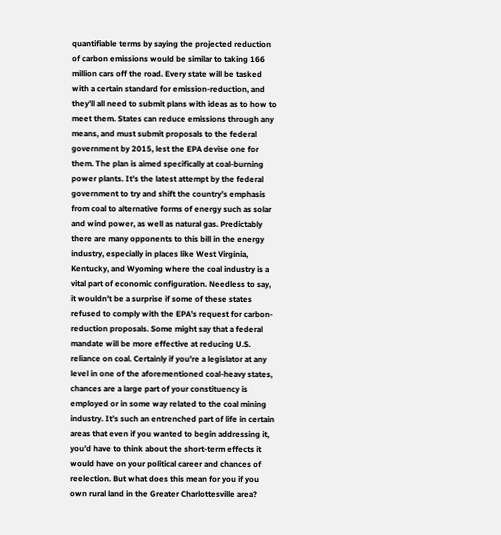quantifiable terms by saying the projected reduction of carbon emissions would be similar to taking 166 million cars off the road. Every state will be tasked with a certain standard for emission-reduction, and they’ll all need to submit plans with ideas as to how to meet them. States can reduce emissions through any means, and must submit proposals to the federal government by 2015, lest the EPA devise one for them. The plan is aimed specifically at coal-burning power plants. It’s the latest attempt by the federal government to try and shift the country’s emphasis from coal to alternative forms of energy such as solar and wind power, as well as natural gas. Predictably there are many opponents to this bill in the energy industry, especially in places like West Virginia, Kentucky, and Wyoming where the coal industry is a vital part of economic configuration. Needless to say, it wouldn’t be a surprise if some of these states refused to comply with the EPA’s request for carbon-reduction proposals. Some might say that a federal mandate will be more effective at reducing U.S. reliance on coal. Certainly if you’re a legislator at any level in one of the aforementioned coal-heavy states, chances are a large part of your constituency is employed or in some way related to the coal mining industry. It’s such an entrenched part of life in certain areas that even if you wanted to begin addressing it, you’d have to think about the short-term effects it would have on your political career and chances of reelection. But what does this mean for you if you own rural land in the Greater Charlottesville area?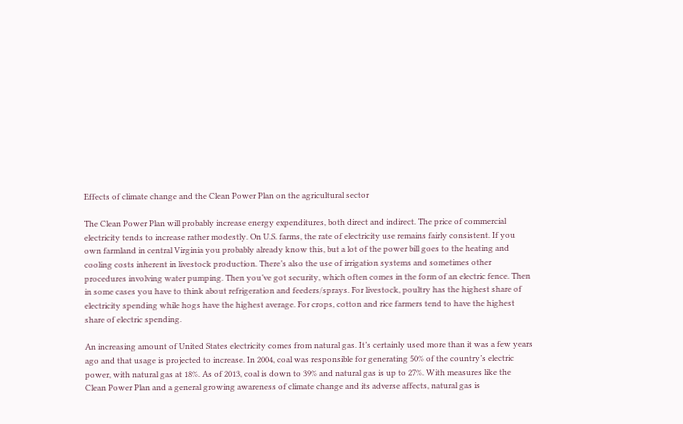Effects of climate change and the Clean Power Plan on the agricultural sector

The Clean Power Plan will probably increase energy expenditures, both direct and indirect. The price of commercial electricity tends to increase rather modestly. On U.S. farms, the rate of electricity use remains fairly consistent. If you own farmland in central Virginia you probably already know this, but a lot of the power bill goes to the heating and cooling costs inherent in livestock production. There’s also the use of irrigation systems and sometimes other procedures involving water pumping. Then you’ve got security, which often comes in the form of an electric fence. Then in some cases you have to think about refrigeration and feeders/sprays. For livestock, poultry has the highest share of electricity spending while hogs have the highest average. For crops, cotton and rice farmers tend to have the highest share of electric spending.

An increasing amount of United States electricity comes from natural gas. It’s certainly used more than it was a few years ago and that usage is projected to increase. In 2004, coal was responsible for generating 50% of the country’s electric power, with natural gas at 18%. As of 2013, coal is down to 39% and natural gas is up to 27%. With measures like the Clean Power Plan and a general growing awareness of climate change and its adverse affects, natural gas is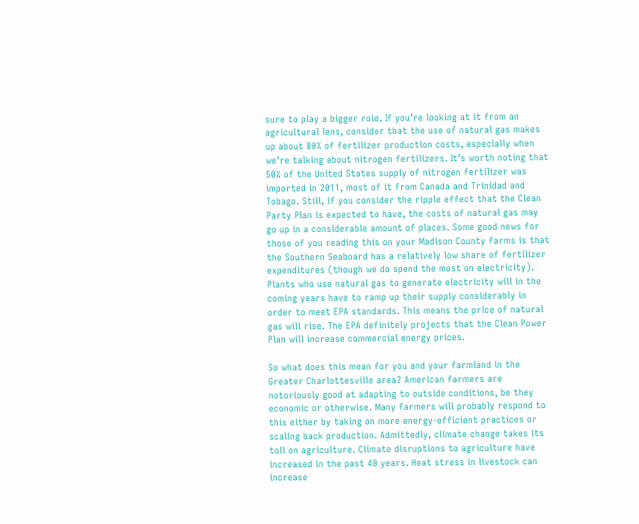sure to play a bigger role. If you’re looking at it from an agricultural lens, consider that the use of natural gas makes up about 80% of fertilizer production costs, especially when we’re talking about nitrogen fertilizers. It’s worth noting that 50% of the United States supply of nitrogen fertilizer was imported in 2011, most of it from Canada and Trinidad and Tobago. Still, if you consider the ripple effect that the Clean Party Plan is expected to have, the costs of natural gas may go up in a considerable amount of places. Some good news for those of you reading this on your Madison County farms is that the Southern Seaboard has a relatively low share of fertilizer expenditures (though we do spend the most on electricity). Plants who use natural gas to generate electricity will in the coming years have to ramp up their supply considerably in order to meet EPA standards. This means the price of natural gas will rise. The EPA definitely projects that the Clean Power Plan will increase commercial energy prices.

So what does this mean for you and your farmland in the Greater Charlottesville area? American farmers are notoriously good at adapting to outside conditions, be they economic or otherwise. Many farmers will probably respond to this either by taking on more energy-efficient practices or scaling back production. Admittedly, climate change takes its toll on agriculture. Climate disruptions to agriculture have increased in the past 40 years. Heat stress in livestock can increase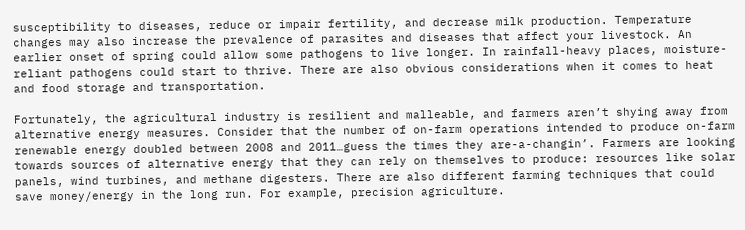susceptibility to diseases, reduce or impair fertility, and decrease milk production. Temperature changes may also increase the prevalence of parasites and diseases that affect your livestock. An earlier onset of spring could allow some pathogens to live longer. In rainfall-heavy places, moisture-reliant pathogens could start to thrive. There are also obvious considerations when it comes to heat and food storage and transportation.

Fortunately, the agricultural industry is resilient and malleable, and farmers aren’t shying away from alternative energy measures. Consider that the number of on-farm operations intended to produce on-farm renewable energy doubled between 2008 and 2011…guess the times they are-a-changin’. Farmers are looking towards sources of alternative energy that they can rely on themselves to produce: resources like solar panels, wind turbines, and methane digesters. There are also different farming techniques that could save money/energy in the long run. For example, precision agriculture.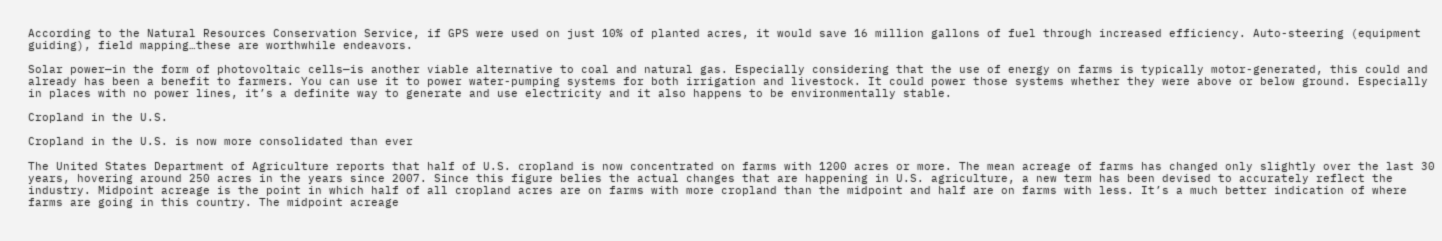According to the Natural Resources Conservation Service, if GPS were used on just 10% of planted acres, it would save 16 million gallons of fuel through increased efficiency. Auto-steering (equipment guiding), field mapping…these are worthwhile endeavors.

Solar power—in the form of photovoltaic cells—is another viable alternative to coal and natural gas. Especially considering that the use of energy on farms is typically motor-generated, this could and already has been a benefit to farmers. You can use it to power water-pumping systems for both irrigation and livestock. It could power those systems whether they were above or below ground. Especially in places with no power lines, it’s a definite way to generate and use electricity and it also happens to be environmentally stable.

Cropland in the U.S.

Cropland in the U.S. is now more consolidated than ever

The United States Department of Agriculture reports that half of U.S. cropland is now concentrated on farms with 1200 acres or more. The mean acreage of farms has changed only slightly over the last 30 years, hovering around 250 acres in the years since 2007. Since this figure belies the actual changes that are happening in U.S. agriculture, a new term has been devised to accurately reflect the industry. Midpoint acreage is the point in which half of all cropland acres are on farms with more cropland than the midpoint and half are on farms with less. It’s a much better indication of where farms are going in this country. The midpoint acreage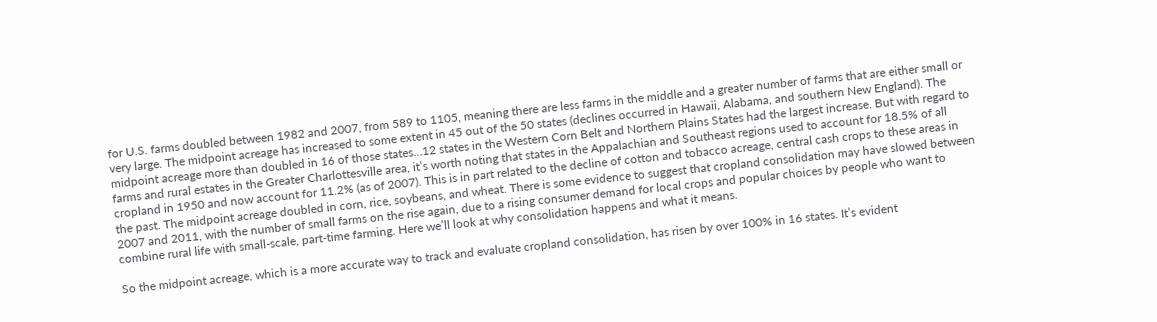for U.S. farms doubled between 1982 and 2007, from 589 to 1105, meaning there are less farms in the middle and a greater number of farms that are either small or very large. The midpoint acreage has increased to some extent in 45 out of the 50 states (declines occurred in Hawaii, Alabama, and southern New England). The midpoint acreage more than doubled in 16 of those states…12 states in the Western Corn Belt and Northern Plains States had the largest increase. But with regard to farms and rural estates in the Greater Charlottesville area, it’s worth noting that states in the Appalachian and Southeast regions used to account for 18.5% of all cropland in 1950 and now account for 11.2% (as of 2007). This is in part related to the decline of cotton and tobacco acreage, central cash crops to these areas in the past. The midpoint acreage doubled in corn, rice, soybeans, and wheat. There is some evidence to suggest that cropland consolidation may have slowed between 2007 and 2011, with the number of small farms on the rise again, due to a rising consumer demand for local crops and popular choices by people who want to combine rural life with small-scale, part-time farming. Here we’ll look at why consolidation happens and what it means.

So the midpoint acreage, which is a more accurate way to track and evaluate cropland consolidation, has risen by over 100% in 16 states. It’s evident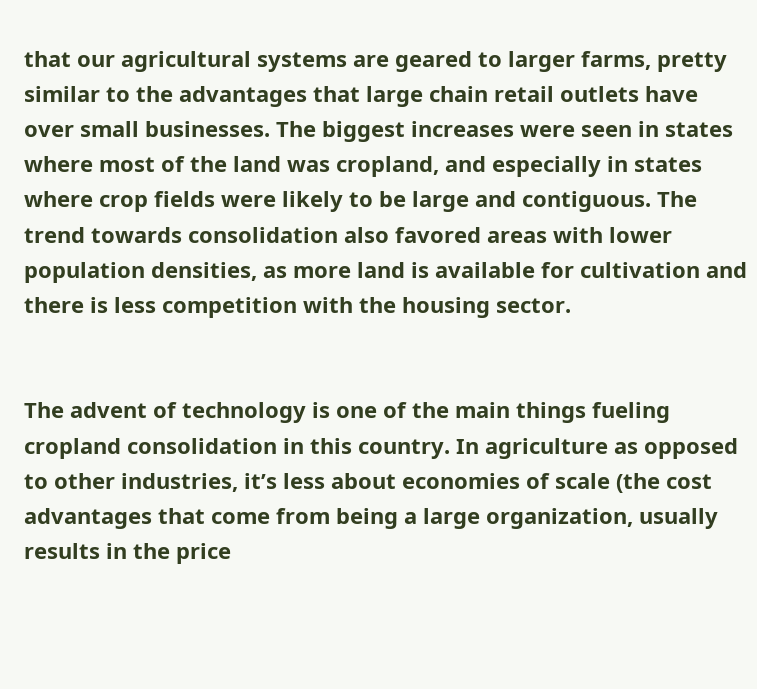that our agricultural systems are geared to larger farms, pretty similar to the advantages that large chain retail outlets have over small businesses. The biggest increases were seen in states where most of the land was cropland, and especially in states where crop fields were likely to be large and contiguous. The trend towards consolidation also favored areas with lower population densities, as more land is available for cultivation and there is less competition with the housing sector.


The advent of technology is one of the main things fueling cropland consolidation in this country. In agriculture as opposed to other industries, it’s less about economies of scale (the cost advantages that come from being a large organization, usually results in the price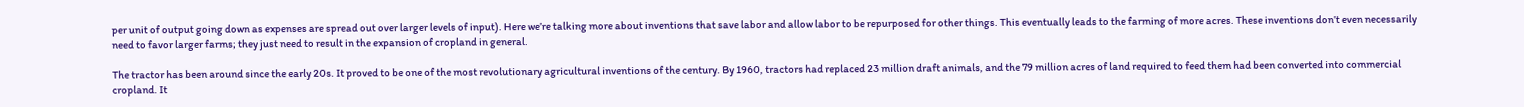per unit of output going down as expenses are spread out over larger levels of input). Here we’re talking more about inventions that save labor and allow labor to be repurposed for other things. This eventually leads to the farming of more acres. These inventions don’t even necessarily need to favor larger farms; they just need to result in the expansion of cropland in general.

The tractor has been around since the early 20s. It proved to be one of the most revolutionary agricultural inventions of the century. By 1960, tractors had replaced 23 million draft animals, and the 79 million acres of land required to feed them had been converted into commercial cropland. It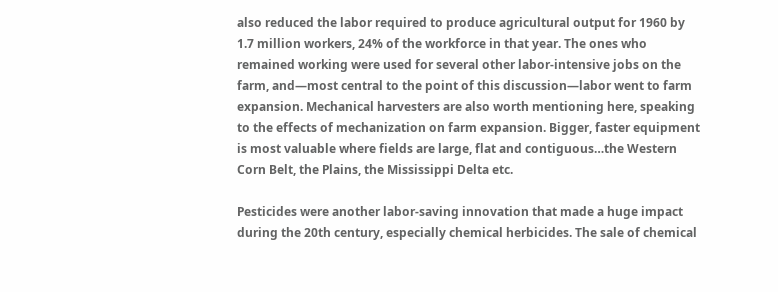also reduced the labor required to produce agricultural output for 1960 by 1.7 million workers, 24% of the workforce in that year. The ones who remained working were used for several other labor-intensive jobs on the farm, and—most central to the point of this discussion—labor went to farm expansion. Mechanical harvesters are also worth mentioning here, speaking to the effects of mechanization on farm expansion. Bigger, faster equipment is most valuable where fields are large, flat and contiguous…the Western Corn Belt, the Plains, the Mississippi Delta etc.

Pesticides were another labor-saving innovation that made a huge impact during the 20th century, especially chemical herbicides. The sale of chemical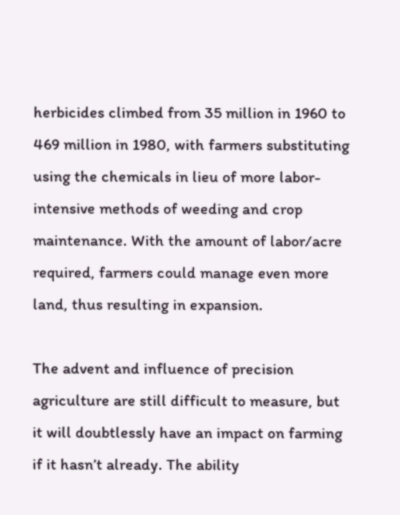herbicides climbed from 35 million in 1960 to 469 million in 1980, with farmers substituting using the chemicals in lieu of more labor-intensive methods of weeding and crop maintenance. With the amount of labor/acre required, farmers could manage even more land, thus resulting in expansion.

The advent and influence of precision agriculture are still difficult to measure, but it will doubtlessly have an impact on farming if it hasn’t already. The ability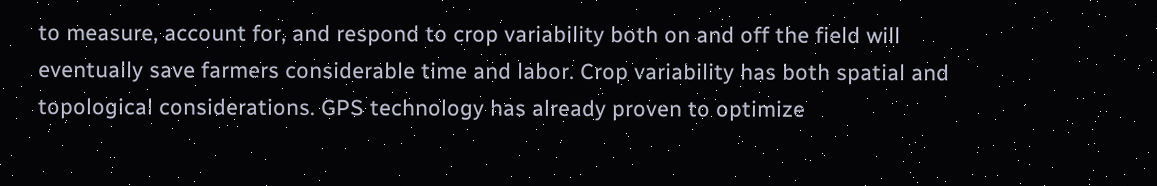to measure, account for, and respond to crop variability both on and off the field will eventually save farmers considerable time and labor. Crop variability has both spatial and topological considerations. GPS technology has already proven to optimize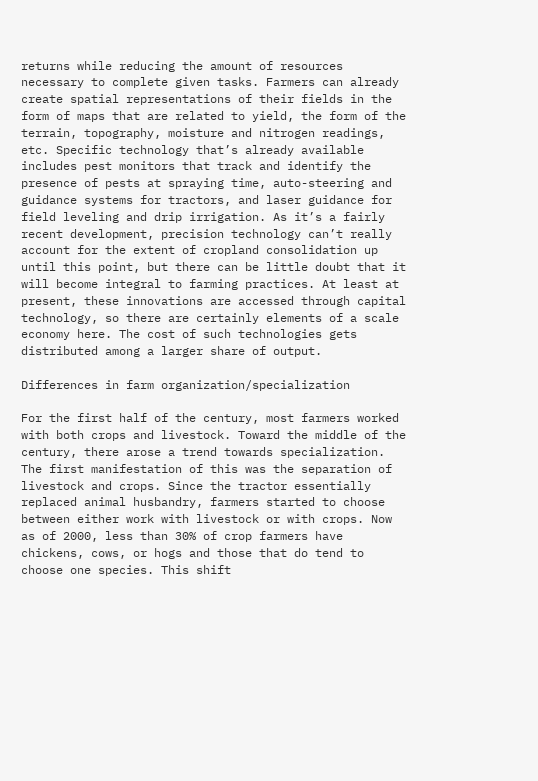returns while reducing the amount of resources necessary to complete given tasks. Farmers can already create spatial representations of their fields in the form of maps that are related to yield, the form of the terrain, topography, moisture and nitrogen readings, etc. Specific technology that’s already available includes pest monitors that track and identify the presence of pests at spraying time, auto-steering and guidance systems for tractors, and laser guidance for field leveling and drip irrigation. As it’s a fairly recent development, precision technology can’t really account for the extent of cropland consolidation up until this point, but there can be little doubt that it will become integral to farming practices. At least at present, these innovations are accessed through capital technology, so there are certainly elements of a scale economy here. The cost of such technologies gets distributed among a larger share of output.

Differences in farm organization/specialization

For the first half of the century, most farmers worked with both crops and livestock. Toward the middle of the century, there arose a trend towards specialization. The first manifestation of this was the separation of livestock and crops. Since the tractor essentially replaced animal husbandry, farmers started to choose between either work with livestock or with crops. Now as of 2000, less than 30% of crop farmers have chickens, cows, or hogs and those that do tend to choose one species. This shift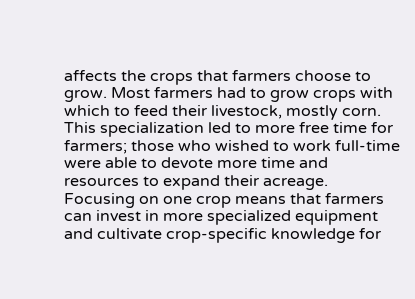affects the crops that farmers choose to grow. Most farmers had to grow crops with which to feed their livestock, mostly corn. This specialization led to more free time for farmers; those who wished to work full-time were able to devote more time and resources to expand their acreage. Focusing on one crop means that farmers can invest in more specialized equipment and cultivate crop-specific knowledge for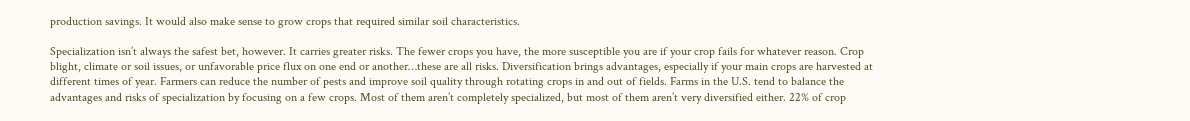production savings. It would also make sense to grow crops that required similar soil characteristics.

Specialization isn’t always the safest bet, however. It carries greater risks. The fewer crops you have, the more susceptible you are if your crop fails for whatever reason. Crop blight, climate or soil issues, or unfavorable price flux on one end or another…these are all risks. Diversification brings advantages, especially if your main crops are harvested at different times of year. Farmers can reduce the number of pests and improve soil quality through rotating crops in and out of fields. Farms in the U.S. tend to balance the advantages and risks of specialization by focusing on a few crops. Most of them aren’t completely specialized, but most of them aren’t very diversified either. 22% of crop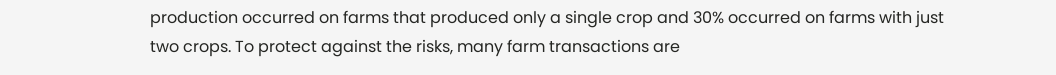production occurred on farms that produced only a single crop and 30% occurred on farms with just two crops. To protect against the risks, many farm transactions are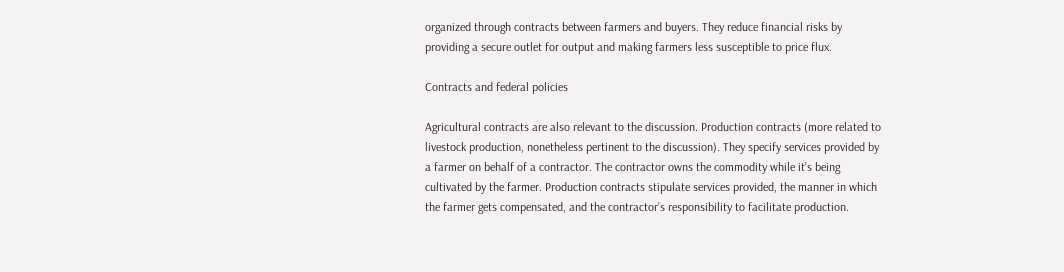organized through contracts between farmers and buyers. They reduce financial risks by providing a secure outlet for output and making farmers less susceptible to price flux.

Contracts and federal policies

Agricultural contracts are also relevant to the discussion. Production contracts (more related to livestock production, nonetheless pertinent to the discussion). They specify services provided by a farmer on behalf of a contractor. The contractor owns the commodity while it’s being cultivated by the farmer. Production contracts stipulate services provided, the manner in which the farmer gets compensated, and the contractor’s responsibility to facilitate production.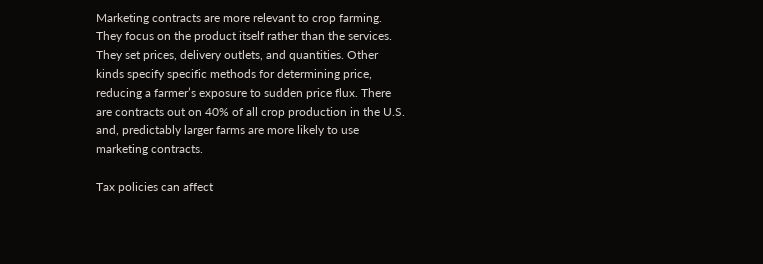Marketing contracts are more relevant to crop farming. They focus on the product itself rather than the services. They set prices, delivery outlets, and quantities. Other kinds specify specific methods for determining price, reducing a farmer’s exposure to sudden price flux. There are contracts out on 40% of all crop production in the U.S. and, predictably larger farms are more likely to use marketing contracts.

Tax policies can affect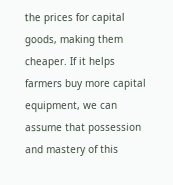the prices for capital goods, making them cheaper. If it helps farmers buy more capital equipment, we can assume that possession and mastery of this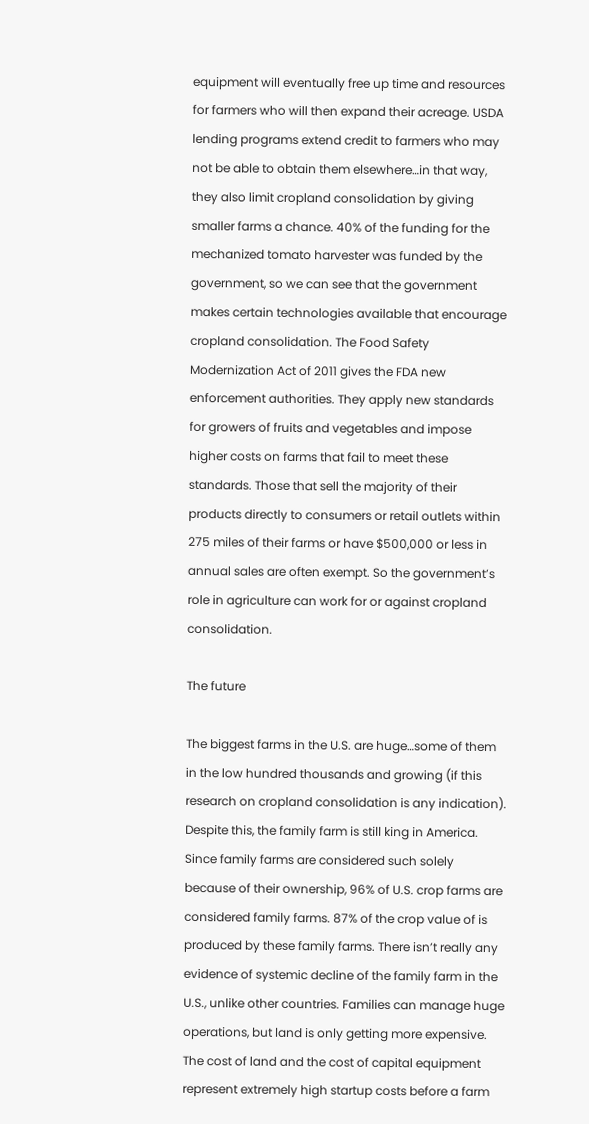equipment will eventually free up time and resources for farmers who will then expand their acreage. USDA lending programs extend credit to farmers who may not be able to obtain them elsewhere…in that way, they also limit cropland consolidation by giving smaller farms a chance. 40% of the funding for the mechanized tomato harvester was funded by the government, so we can see that the government makes certain technologies available that encourage cropland consolidation. The Food Safety Modernization Act of 2011 gives the FDA new enforcement authorities. They apply new standards for growers of fruits and vegetables and impose higher costs on farms that fail to meet these standards. Those that sell the majority of their products directly to consumers or retail outlets within 275 miles of their farms or have $500,000 or less in annual sales are often exempt. So the government’s role in agriculture can work for or against cropland consolidation.

The future

The biggest farms in the U.S. are huge…some of them in the low hundred thousands and growing (if this research on cropland consolidation is any indication). Despite this, the family farm is still king in America. Since family farms are considered such solely because of their ownership, 96% of U.S. crop farms are considered family farms. 87% of the crop value of is produced by these family farms. There isn’t really any evidence of systemic decline of the family farm in the U.S., unlike other countries. Families can manage huge operations, but land is only getting more expensive. The cost of land and the cost of capital equipment represent extremely high startup costs before a farm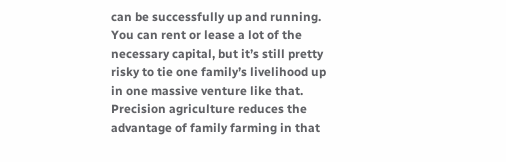can be successfully up and running. You can rent or lease a lot of the necessary capital, but it’s still pretty risky to tie one family’s livelihood up in one massive venture like that. Precision agriculture reduces the advantage of family farming in that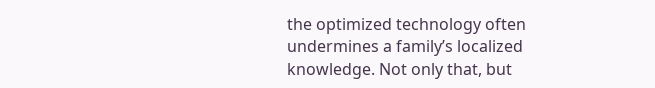the optimized technology often undermines a family’s localized knowledge. Not only that, but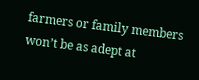farmers or family members won’t be as adept at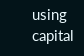using capital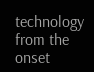technology from the onset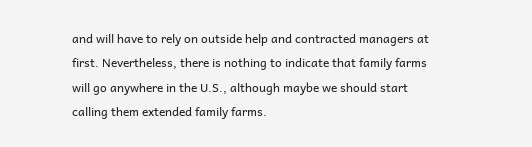and will have to rely on outside help and contracted managers at first. Nevertheless, there is nothing to indicate that family farms will go anywhere in the U.S., although maybe we should start calling them extended family farms.